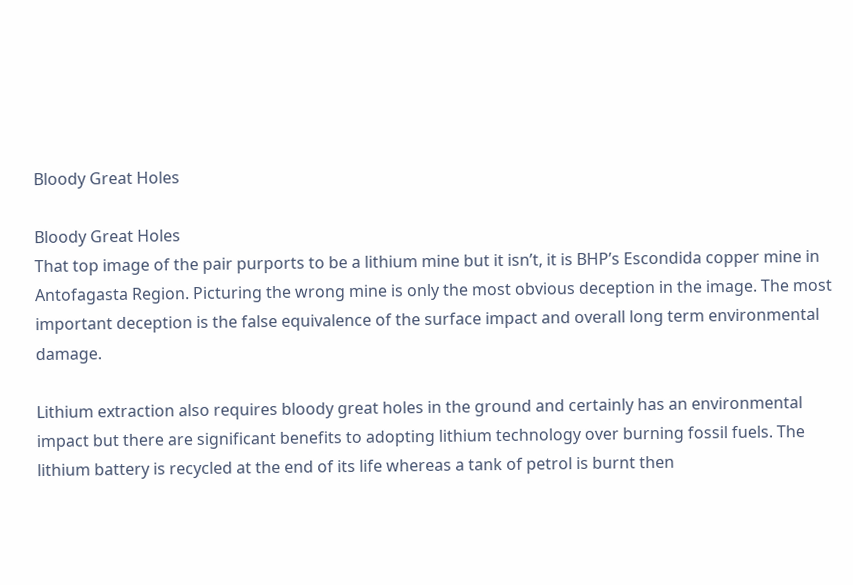Bloody Great Holes

Bloody Great Holes
That top image of the pair purports to be a lithium mine but it isn’t, it is BHP’s Escondida copper mine in Antofagasta Region. Picturing the wrong mine is only the most obvious deception in the image. The most important deception is the false equivalence of the surface impact and overall long term environmental damage.

Lithium extraction also requires bloody great holes in the ground and certainly has an environmental impact but there are significant benefits to adopting lithium technology over burning fossil fuels. The lithium battery is recycled at the end of its life whereas a tank of petrol is burnt then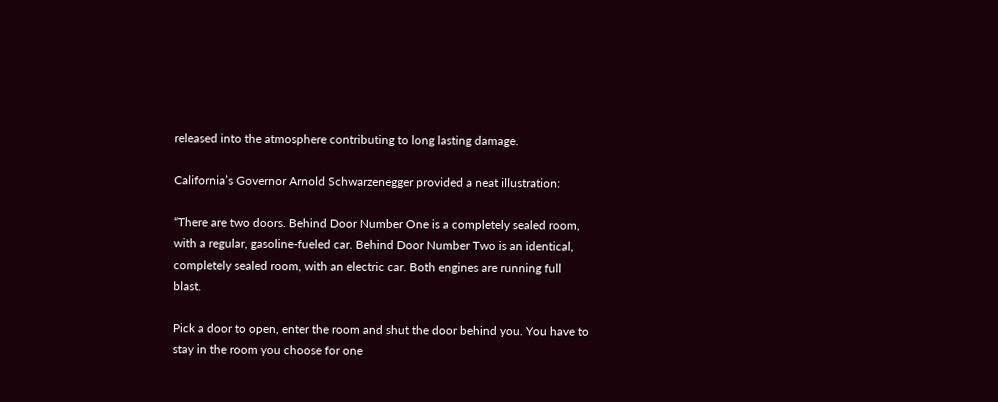released into the atmosphere contributing to long lasting damage.

California’s Governor Arnold Schwarzenegger provided a neat illustration:

“There are two doors. Behind Door Number One is a completely sealed room, with a regular, gasoline-fueled car. Behind Door Number Two is an identical, completely sealed room, with an electric car. Both engines are running full blast.

Pick a door to open, enter the room and shut the door behind you. You have to stay in the room you choose for one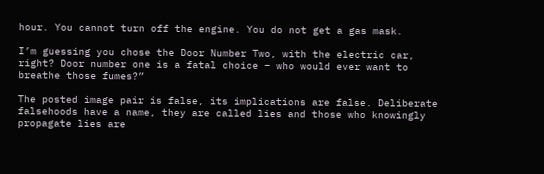hour. You cannot turn off the engine. You do not get a gas mask.

I’m guessing you chose the Door Number Two, with the electric car, right? Door number one is a fatal choice – who would ever want to breathe those fumes?”

The posted image pair is false, its implications are false. Deliberate falsehoods have a name, they are called lies and those who knowingly propagate lies are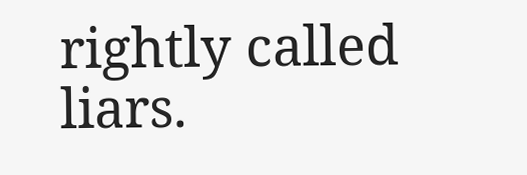rightly called liars.